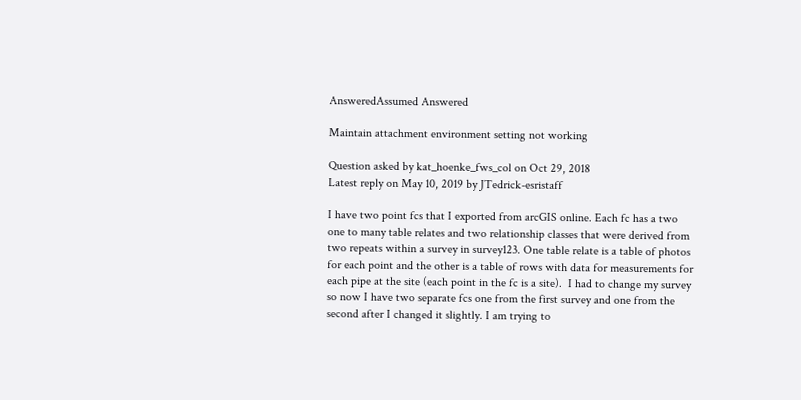AnsweredAssumed Answered

Maintain attachment environment setting not working

Question asked by kat_hoenke_fws_col on Oct 29, 2018
Latest reply on May 10, 2019 by JTedrick-esristaff

I have two point fcs that I exported from arcGIS online. Each fc has a two one to many table relates and two relationship classes that were derived from two repeats within a survey in survey123. One table relate is a table of photos for each point and the other is a table of rows with data for measurements for each pipe at the site (each point in the fc is a site).  I had to change my survey so now I have two separate fcs one from the first survey and one from the second after I changed it slightly. I am trying to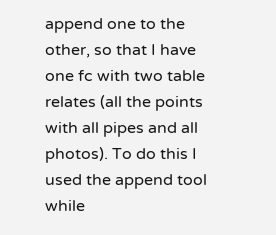append one to the other, so that I have one fc with two table relates (all the points with all pipes and all photos). To do this I used the append tool while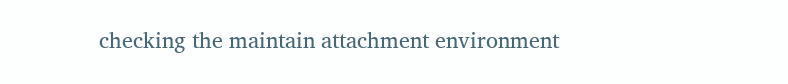checking the maintain attachment environment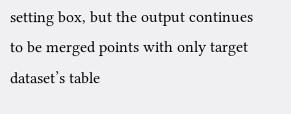setting box, but the output continues to be merged points with only target dataset’s table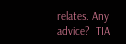relates. Any advice?  TIA